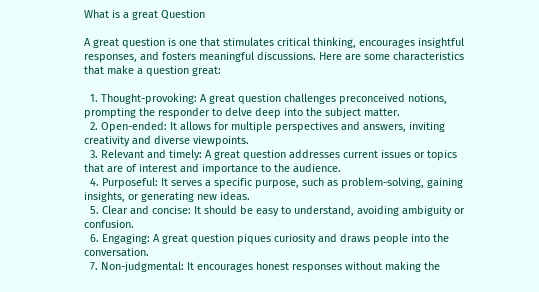What is a great Question

A great question is one that stimulates critical thinking, encourages insightful responses, and fosters meaningful discussions. Here are some characteristics that make a question great:

  1. Thought-provoking: A great question challenges preconceived notions, prompting the responder to delve deep into the subject matter.
  2. Open-ended: It allows for multiple perspectives and answers, inviting creativity and diverse viewpoints.
  3. Relevant and timely: A great question addresses current issues or topics that are of interest and importance to the audience.
  4. Purposeful: It serves a specific purpose, such as problem-solving, gaining insights, or generating new ideas.
  5. Clear and concise: It should be easy to understand, avoiding ambiguity or confusion.
  6. Engaging: A great question piques curiosity and draws people into the conversation.
  7. Non-judgmental: It encourages honest responses without making the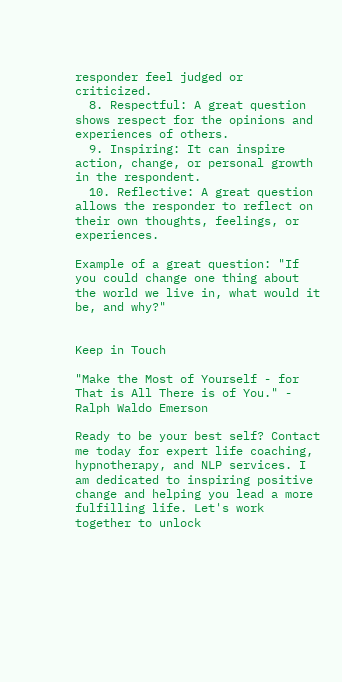responder feel judged or criticized.
  8. Respectful: A great question shows respect for the opinions and experiences of others.
  9. Inspiring: It can inspire action, change, or personal growth in the respondent.
  10. Reflective: A great question allows the responder to reflect on their own thoughts, feelings, or experiences.

Example of a great question: "If you could change one thing about the world we live in, what would it be, and why?"


Keep in Touch

"Make the Most of Yourself - for That is All There is of You." - Ralph Waldo Emerson

Ready to be your best self? Contact me today for expert life coaching, hypnotherapy, and NLP services. I am dedicated to inspiring positive change and helping you lead a more fulfilling life. Let's work together to unlock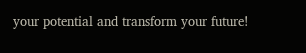your potential and transform your future!